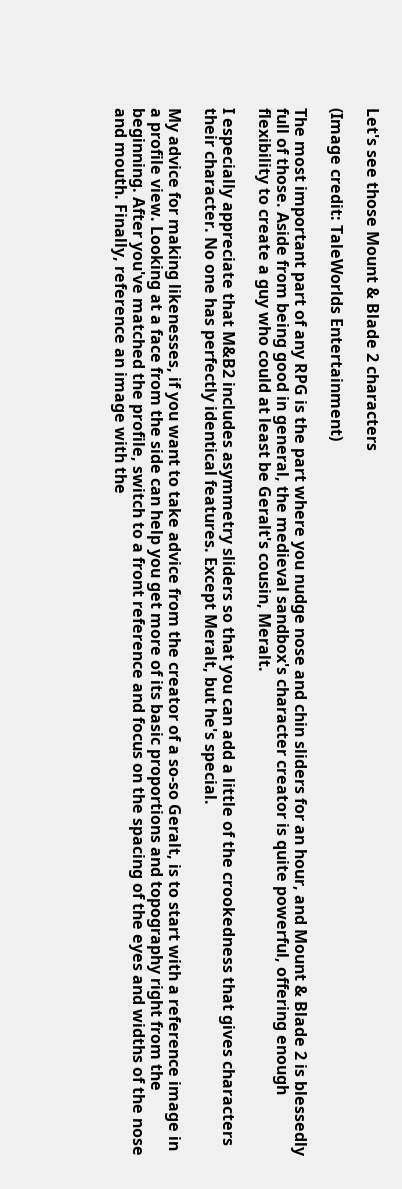Let's see those Mount & Blade 2 characters

(Image credit: TaleWorlds Entertainment)

The most important part of any RPG is the part where you nudge nose and chin sliders for an hour, and Mount & Blade 2 is blessedly full of those. Aside from being good in general, the medieval sandbox's character creator is quite powerful, offering enough flexibility to create a guy who could at least be Geralt's cousin, Meralt.

I especially appreciate that M&B2 includes asymmetry sliders so that you can add a little of the crookedness that gives characters their character. No one has perfectly identical features. Except Meralt, but he's special.

My advice for making likenesses, if you want to take advice from the creator of a so-so Geralt, is to start with a reference image in a profile view. Looking at a face from the side can help you get more of its basic proportions and topography right from the beginning. After you've matched the profile, switch to a front reference and focus on the spacing of the eyes and widths of the nose and mouth. Finally, reference an image with the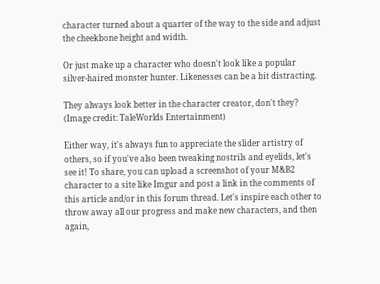character turned about a quarter of the way to the side and adjust the cheekbone height and width.

Or just make up a character who doesn't look like a popular silver-haired monster hunter. Likenesses can be a bit distracting.

They always look better in the character creator, don't they? (Image credit: TaleWorlds Entertainment)

Either way, it's always fun to appreciate the slider artistry of others, so if you've also been tweaking nostrils and eyelids, let's see it! To share, you can upload a screenshot of your M&B2 character to a site like Imgur and post a link in the comments of this article and/or in this forum thread. Let's inspire each other to throw away all our progress and make new characters, and then again,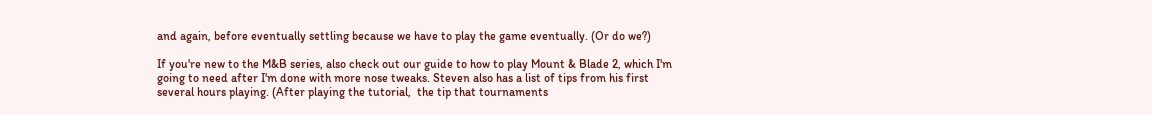and again, before eventually settling because we have to play the game eventually. (Or do we?)

If you're new to the M&B series, also check out our guide to how to play Mount & Blade 2, which I'm going to need after I'm done with more nose tweaks. Steven also has a list of tips from his first several hours playing. (After playing the tutorial,  the tip that tournaments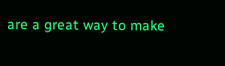are a great way to make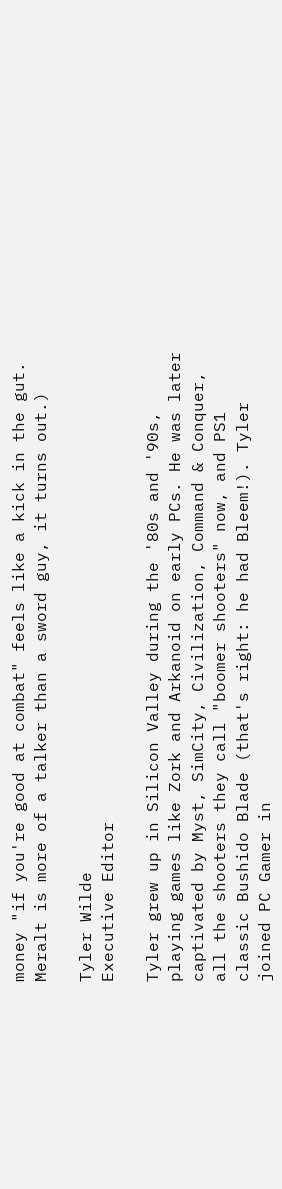money "if you're good at combat" feels like a kick in the gut. Meralt is more of a talker than a sword guy, it turns out.)

Tyler Wilde
Executive Editor

Tyler grew up in Silicon Valley during the '80s and '90s, playing games like Zork and Arkanoid on early PCs. He was later captivated by Myst, SimCity, Civilization, Command & Conquer, all the shooters they call "boomer shooters" now, and PS1 classic Bushido Blade (that's right: he had Bleem!). Tyler joined PC Gamer in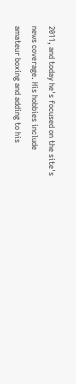2011, and today he's focused on the site's news coverage. His hobbies include amateur boxing and adding to his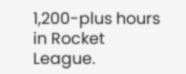1,200-plus hours in Rocket League.